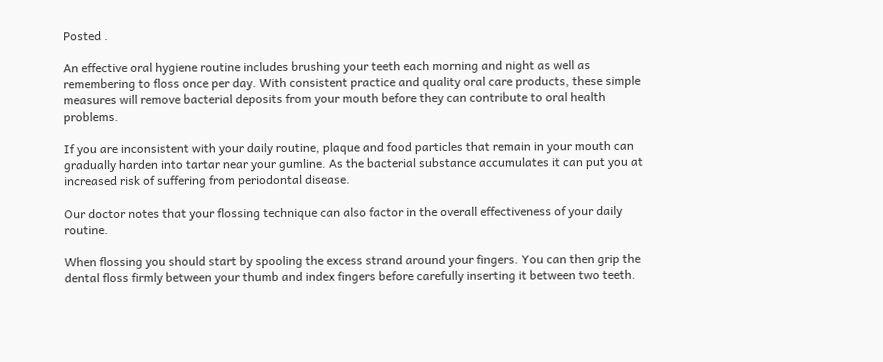Posted .

An effective oral hygiene routine includes brushing your teeth each morning and night as well as remembering to floss once per day. With consistent practice and quality oral care products, these simple measures will remove bacterial deposits from your mouth before they can contribute to oral health problems.

If you are inconsistent with your daily routine, plaque and food particles that remain in your mouth can gradually harden into tartar near your gumline. As the bacterial substance accumulates it can put you at increased risk of suffering from periodontal disease.

Our doctor notes that your flossing technique can also factor in the overall effectiveness of your daily routine.

When flossing you should start by spooling the excess strand around your fingers. You can then grip the dental floss firmly between your thumb and index fingers before carefully inserting it between two teeth.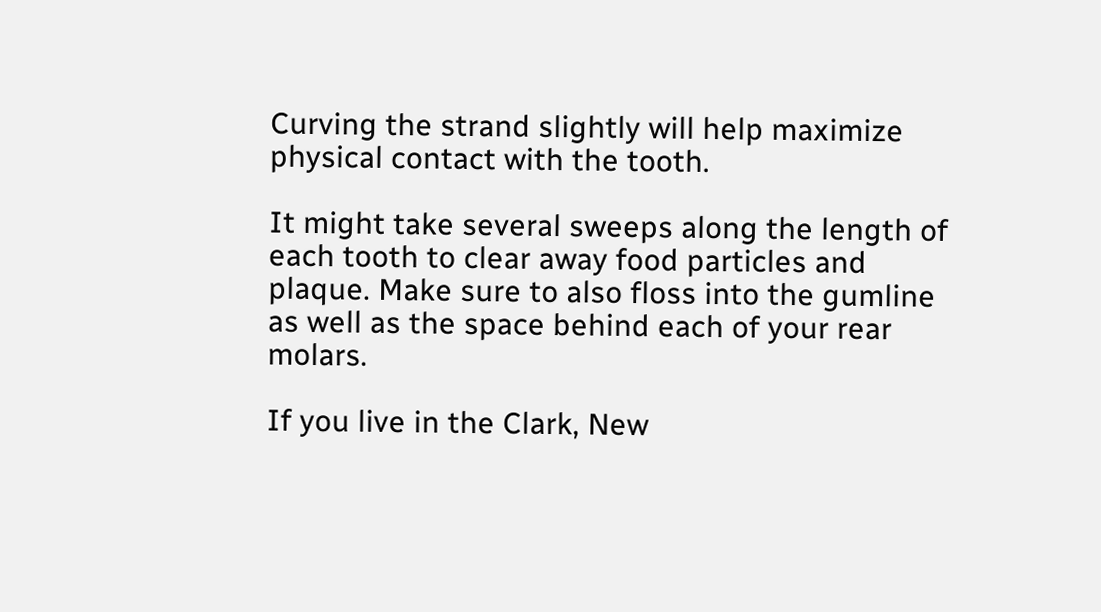Curving the strand slightly will help maximize physical contact with the tooth.

It might take several sweeps along the length of each tooth to clear away food particles and plaque. Make sure to also floss into the gumline as well as the space behind each of your rear molars.

If you live in the Clark, New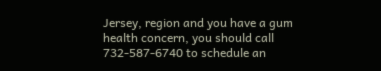Jersey, region and you have a gum health concern, you should call 732-587-6740 to schedule an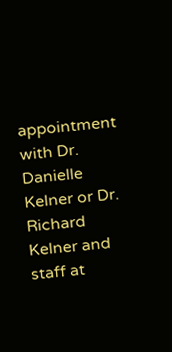appointment with Dr. Danielle Kelner or Dr. Richard Kelner and staff at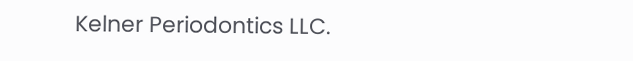Kelner Periodontics LLC.